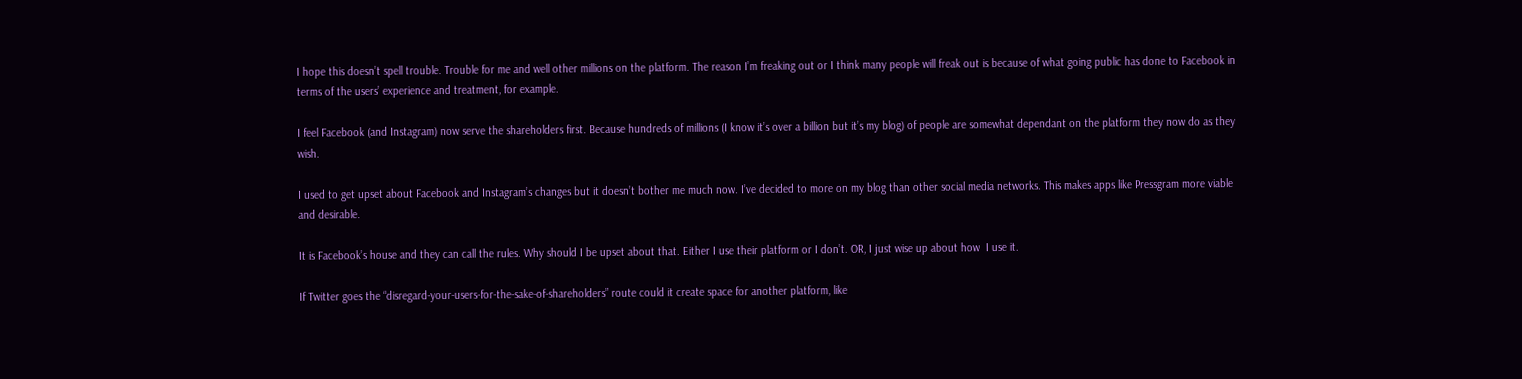I hope this doesn’t spell trouble. Trouble for me and well other millions on the platform. The reason I’m freaking out or I think many people will freak out is because of what going public has done to Facebook in terms of the users’ experience and treatment, for example.

I feel Facebook (and Instagram) now serve the shareholders first. Because hundreds of millions (I know it’s over a billion but it’s my blog) of people are somewhat dependant on the platform they now do as they wish.

I used to get upset about Facebook and Instagram’s changes but it doesn’t bother me much now. I’ve decided to more on my blog than other social media networks. This makes apps like Pressgram more viable and desirable.

It is Facebook’s house and they can call the rules. Why should I be upset about that. Either I use their platform or I don’t. OR, I just wise up about how  I use it.

If Twitter goes the “disregard-your-users-for-the-sake-of-shareholders” route could it create space for another platform, like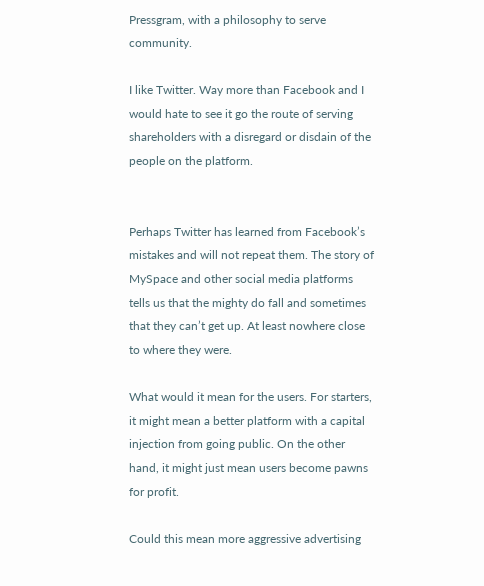Pressgram, with a philosophy to serve community.

I like Twitter. Way more than Facebook and I would hate to see it go the route of serving shareholders with a disregard or disdain of the people on the platform.


Perhaps Twitter has learned from Facebook’s mistakes and will not repeat them. The story of MySpace and other social media platforms tells us that the mighty do fall and sometimes that they can’t get up. At least nowhere close to where they were.

What would it mean for the users. For starters, it might mean a better platform with a capital injection from going public. On the other hand, it might just mean users become pawns for profit.

Could this mean more aggressive advertising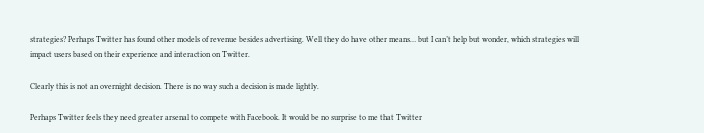strategies? Perhaps Twitter has found other models of revenue besides advertising. Well they do have other means… but I can’t help but wonder, which strategies will impact users based on their experience and interaction on Twitter.

Clearly this is not an overnight decision. There is no way such a decision is made lightly.

Perhaps Twitter feels they need greater arsenal to compete with Facebook. It would be no surprise to me that Twitter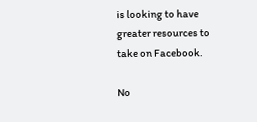is looking to have greater resources to take on Facebook.

No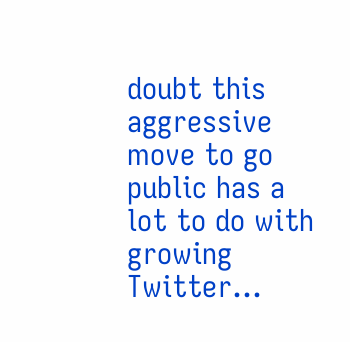doubt this aggressive move to go public has a lot to do with growing Twitter…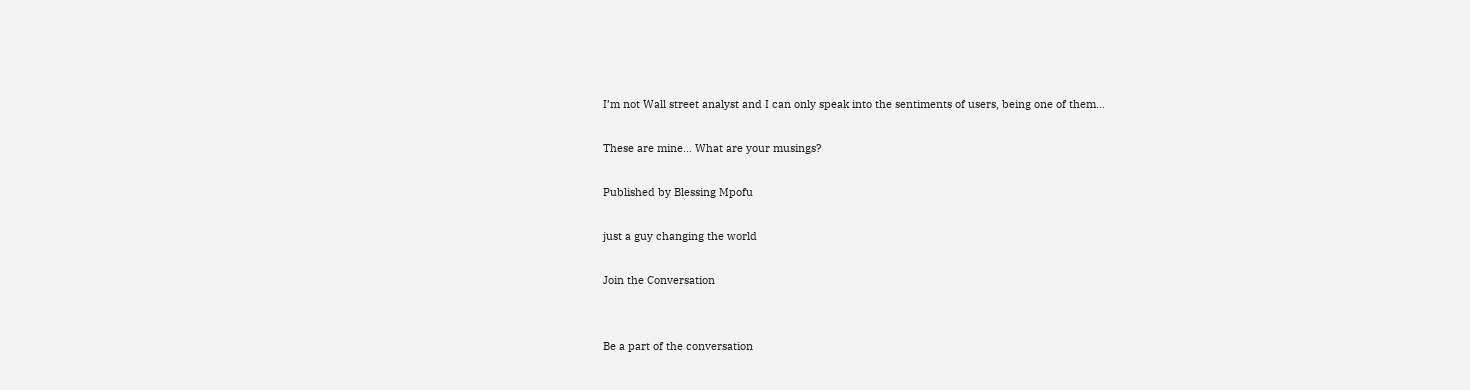I’m not Wall street analyst and I can only speak into the sentiments of users, being one of them…

These are mine… What are your musings?

Published by Blessing Mpofu

just a guy changing the world

Join the Conversation


Be a part of the conversation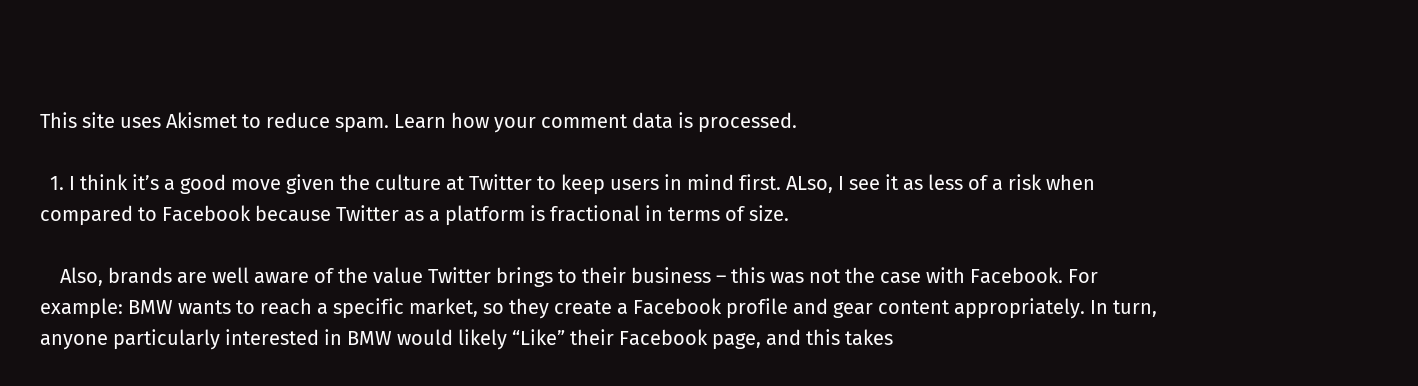This site uses Akismet to reduce spam. Learn how your comment data is processed.

  1. I think it’s a good move given the culture at Twitter to keep users in mind first. ALso, I see it as less of a risk when compared to Facebook because Twitter as a platform is fractional in terms of size.

    Also, brands are well aware of the value Twitter brings to their business – this was not the case with Facebook. For example: BMW wants to reach a specific market, so they create a Facebook profile and gear content appropriately. In turn, anyone particularly interested in BMW would likely “Like” their Facebook page, and this takes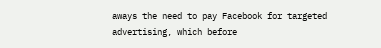aways the need to pay Facebook for targeted advertising, which before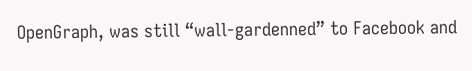OpenGraph, was still “wall-gardenned” to Facebook and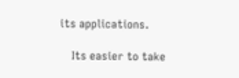its applications.

    Its easier to take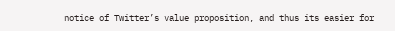notice of Twitter’s value proposition, and thus its easier for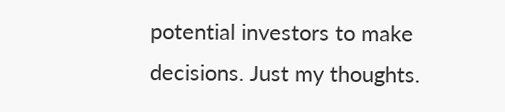potential investors to make decisions. Just my thoughts.